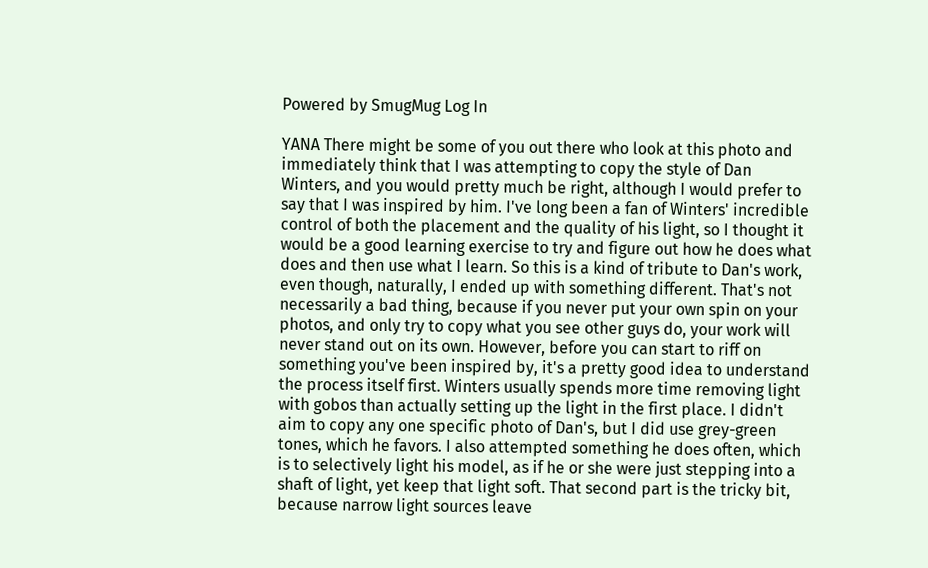Powered by SmugMug Log In

YANA There might be some of you out there who look at this photo and immediately think that I was attempting to copy the style of Dan Winters, and you would pretty much be right, although I would prefer to say that I was inspired by him. I've long been a fan of Winters' incredible control of both the placement and the quality of his light, so I thought it would be a good learning exercise to try and figure out how he does what does and then use what I learn. So this is a kind of tribute to Dan's work, even though, naturally, I ended up with something different. That's not necessarily a bad thing, because if you never put your own spin on your photos, and only try to copy what you see other guys do, your work will never stand out on its own. However, before you can start to riff on something you've been inspired by, it's a pretty good idea to understand the process itself first. Winters usually spends more time removing light with gobos than actually setting up the light in the first place. I didn't aim to copy any one specific photo of Dan's, but I did use grey-green tones, which he favors. I also attempted something he does often, which is to selectively light his model, as if he or she were just stepping into a shaft of light, yet keep that light soft. That second part is the tricky bit, because narrow light sources leave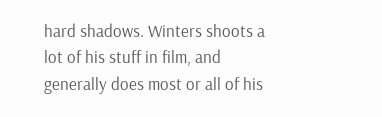hard shadows. Winters shoots a lot of his stuff in film, and generally does most or all of his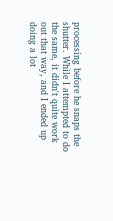processing before he snaps the shutter. While I attempted to do the same, it didn't quite work out that way, and I ended up doing a lot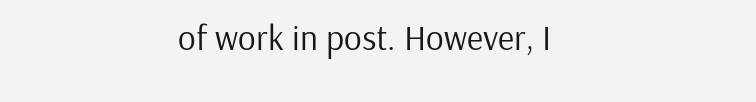of work in post. However, I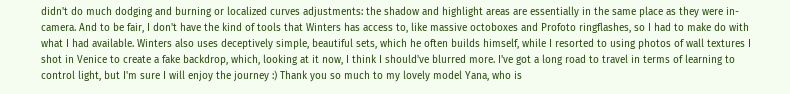didn't do much dodging and burning or localized curves adjustments: the shadow and highlight areas are essentially in the same place as they were in-camera. And to be fair, I don't have the kind of tools that Winters has access to, like massive octoboxes and Profoto ringflashes, so I had to make do with what I had available. Winters also uses deceptively simple, beautiful sets, which he often builds himself, while I resorted to using photos of wall textures I shot in Venice to create a fake backdrop, which, looking at it now, I think I should've blurred more. I've got a long road to travel in terms of learning to control light, but I'm sure I will enjoy the journey :) Thank you so much to my lovely model Yana, who is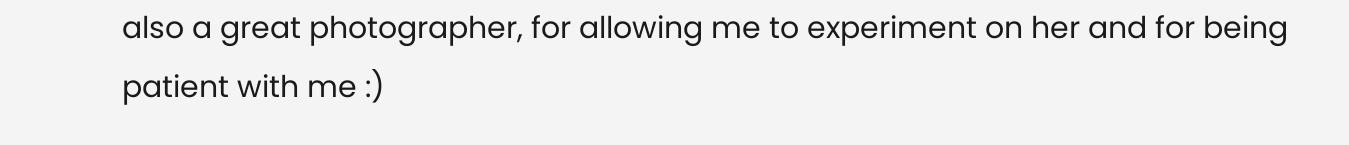also a great photographer, for allowing me to experiment on her and for being patient with me :)